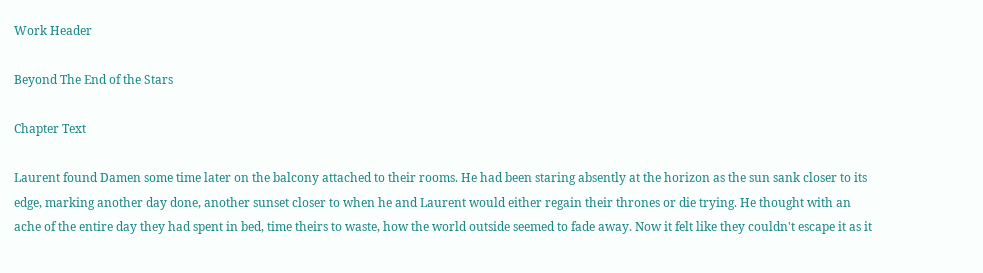Work Header

Beyond The End of the Stars

Chapter Text

Laurent found Damen some time later on the balcony attached to their rooms. He had been staring absently at the horizon as the sun sank closer to its edge, marking another day done, another sunset closer to when he and Laurent would either regain their thrones or die trying. He thought with an ache of the entire day they had spent in bed, time theirs to waste, how the world outside seemed to fade away. Now it felt like they couldn't escape it as it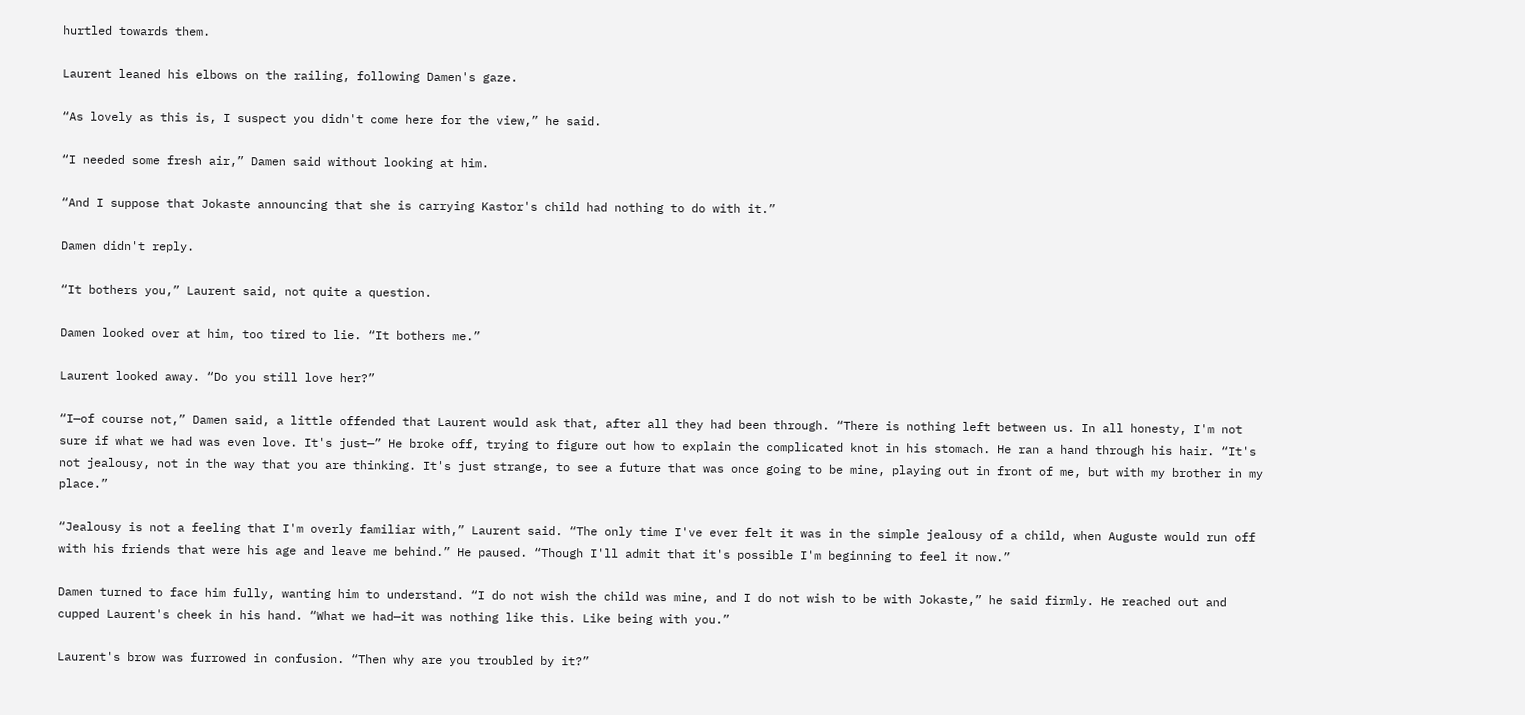hurtled towards them.

Laurent leaned his elbows on the railing, following Damen's gaze.

“As lovely as this is, I suspect you didn't come here for the view,” he said.

“I needed some fresh air,” Damen said without looking at him.

“And I suppose that Jokaste announcing that she is carrying Kastor's child had nothing to do with it.”

Damen didn't reply.

“It bothers you,” Laurent said, not quite a question.

Damen looked over at him, too tired to lie. “It bothers me.”

Laurent looked away. “Do you still love her?”

“I—of course not,” Damen said, a little offended that Laurent would ask that, after all they had been through. “There is nothing left between us. In all honesty, I'm not sure if what we had was even love. It's just—” He broke off, trying to figure out how to explain the complicated knot in his stomach. He ran a hand through his hair. “It's not jealousy, not in the way that you are thinking. It's just strange, to see a future that was once going to be mine, playing out in front of me, but with my brother in my place.”

“Jealousy is not a feeling that I'm overly familiar with,” Laurent said. “The only time I've ever felt it was in the simple jealousy of a child, when Auguste would run off with his friends that were his age and leave me behind.” He paused. “Though I'll admit that it's possible I'm beginning to feel it now.”

Damen turned to face him fully, wanting him to understand. “I do not wish the child was mine, and I do not wish to be with Jokaste,” he said firmly. He reached out and cupped Laurent's cheek in his hand. “What we had—it was nothing like this. Like being with you.”

Laurent's brow was furrowed in confusion. “Then why are you troubled by it?”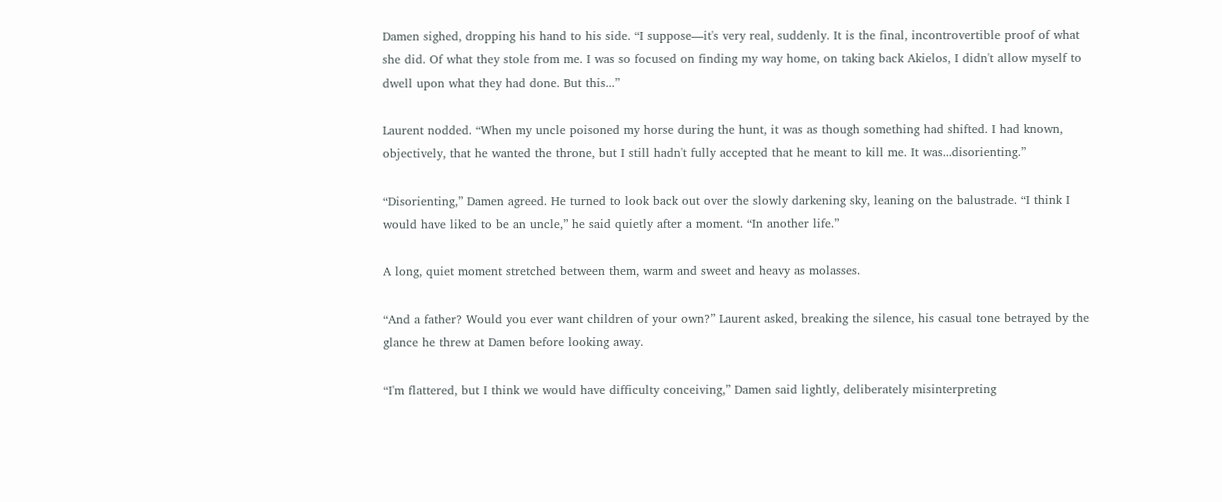Damen sighed, dropping his hand to his side. “I suppose—it's very real, suddenly. It is the final, incontrovertible proof of what she did. Of what they stole from me. I was so focused on finding my way home, on taking back Akielos, I didn't allow myself to dwell upon what they had done. But this...”

Laurent nodded. “When my uncle poisoned my horse during the hunt, it was as though something had shifted. I had known, objectively, that he wanted the throne, but I still hadn't fully accepted that he meant to kill me. It was...disorienting.”

“Disorienting,” Damen agreed. He turned to look back out over the slowly darkening sky, leaning on the balustrade. “I think I would have liked to be an uncle,” he said quietly after a moment. “In another life.”

A long, quiet moment stretched between them, warm and sweet and heavy as molasses.

“And a father? Would you ever want children of your own?” Laurent asked, breaking the silence, his casual tone betrayed by the glance he threw at Damen before looking away.

“I'm flattered, but I think we would have difficulty conceiving,” Damen said lightly, deliberately misinterpreting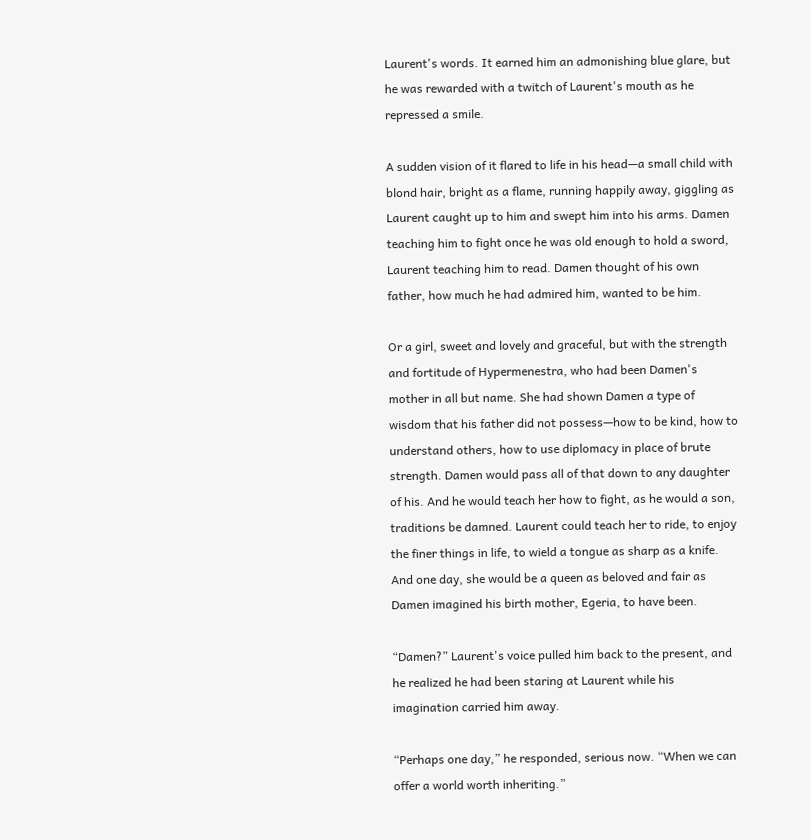Laurent's words. It earned him an admonishing blue glare, but he was rewarded with a twitch of Laurent's mouth as he repressed a smile.

A sudden vision of it flared to life in his head—a small child with blond hair, bright as a flame, running happily away, giggling as Laurent caught up to him and swept him into his arms. Damen teaching him to fight once he was old enough to hold a sword, Laurent teaching him to read. Damen thought of his own father, how much he had admired him, wanted to be him.

Or a girl, sweet and lovely and graceful, but with the strength and fortitude of Hypermenestra, who had been Damen's mother in all but name. She had shown Damen a type of wisdom that his father did not possess—how to be kind, how to understand others, how to use diplomacy in place of brute strength. Damen would pass all of that down to any daughter of his. And he would teach her how to fight, as he would a son, traditions be damned. Laurent could teach her to ride, to enjoy the finer things in life, to wield a tongue as sharp as a knife. And one day, she would be a queen as beloved and fair as Damen imagined his birth mother, Egeria, to have been.

“Damen?” Laurent's voice pulled him back to the present, and he realized he had been staring at Laurent while his imagination carried him away.

“Perhaps one day,” he responded, serious now. “When we can offer a world worth inheriting.”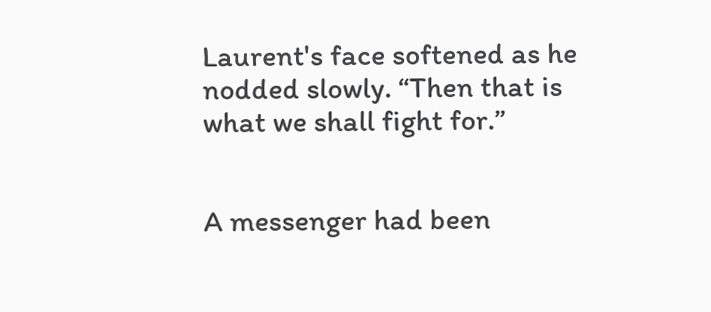Laurent's face softened as he nodded slowly. “Then that is what we shall fight for.”


A messenger had been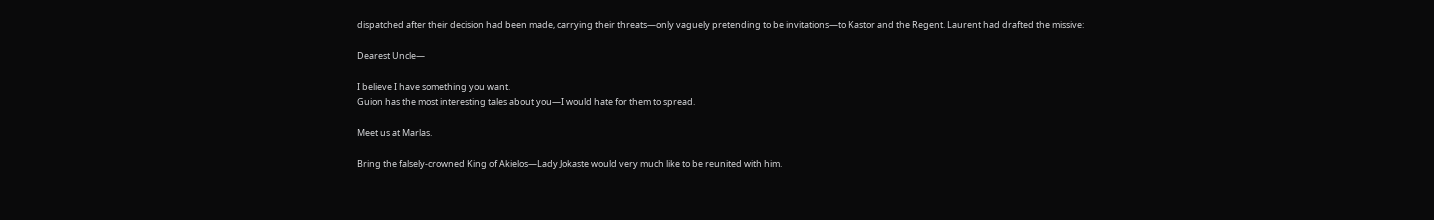dispatched after their decision had been made, carrying their threats—only vaguely pretending to be invitations—to Kastor and the Regent. Laurent had drafted the missive:

Dearest Uncle—

I believe I have something you want.
Guion has the most interesting tales about you—I would hate for them to spread.

Meet us at Marlas.

Bring the falsely-crowned King of Akielos—Lady Jokaste would very much like to be reunited with him.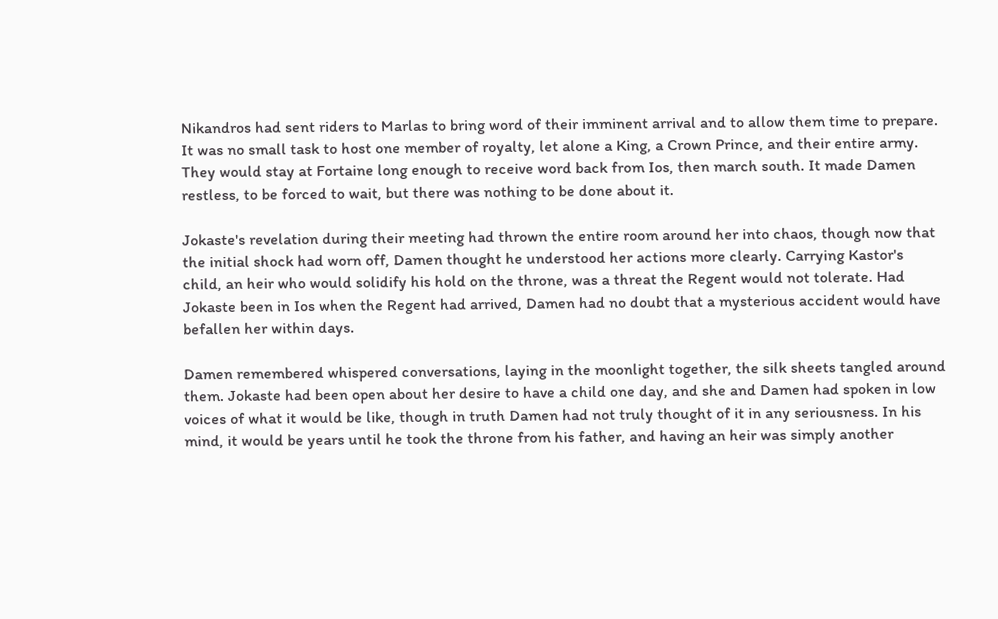Nikandros had sent riders to Marlas to bring word of their imminent arrival and to allow them time to prepare. It was no small task to host one member of royalty, let alone a King, a Crown Prince, and their entire army. They would stay at Fortaine long enough to receive word back from Ios, then march south. It made Damen restless, to be forced to wait, but there was nothing to be done about it.

Jokaste's revelation during their meeting had thrown the entire room around her into chaos, though now that the initial shock had worn off, Damen thought he understood her actions more clearly. Carrying Kastor's child, an heir who would solidify his hold on the throne, was a threat the Regent would not tolerate. Had Jokaste been in Ios when the Regent had arrived, Damen had no doubt that a mysterious accident would have befallen her within days.

Damen remembered whispered conversations, laying in the moonlight together, the silk sheets tangled around them. Jokaste had been open about her desire to have a child one day, and she and Damen had spoken in low voices of what it would be like, though in truth Damen had not truly thought of it in any seriousness. In his mind, it would be years until he took the throne from his father, and having an heir was simply another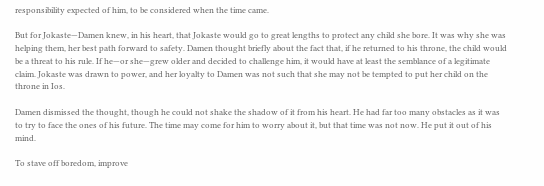responsibility expected of him, to be considered when the time came.

But for Jokaste—Damen knew, in his heart, that Jokaste would go to great lengths to protect any child she bore. It was why she was helping them, her best path forward to safety. Damen thought briefly about the fact that, if he returned to his throne, the child would be a threat to his rule. If he—or she—grew older and decided to challenge him, it would have at least the semblance of a legitimate claim. Jokaste was drawn to power, and her loyalty to Damen was not such that she may not be tempted to put her child on the throne in Ios.

Damen dismissed the thought, though he could not shake the shadow of it from his heart. He had far too many obstacles as it was to try to face the ones of his future. The time may come for him to worry about it, but that time was not now. He put it out of his mind.

To stave off boredom, improve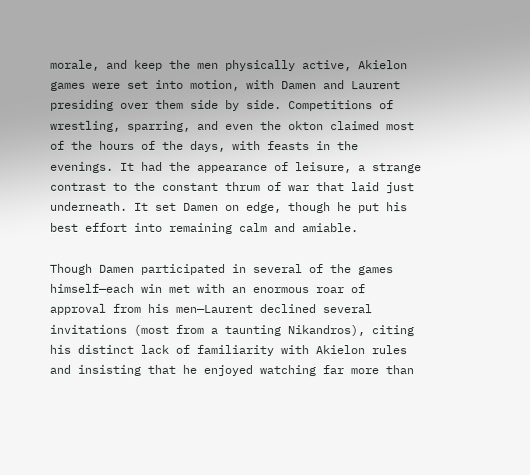morale, and keep the men physically active, Akielon games were set into motion, with Damen and Laurent presiding over them side by side. Competitions of wrestling, sparring, and even the okton claimed most of the hours of the days, with feasts in the evenings. It had the appearance of leisure, a strange contrast to the constant thrum of war that laid just underneath. It set Damen on edge, though he put his best effort into remaining calm and amiable.

Though Damen participated in several of the games himself—each win met with an enormous roar of approval from his men—Laurent declined several invitations (most from a taunting Nikandros), citing his distinct lack of familiarity with Akielon rules and insisting that he enjoyed watching far more than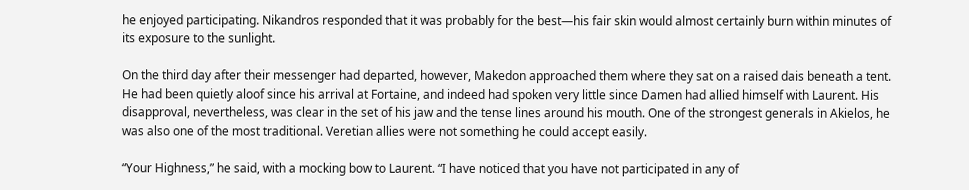he enjoyed participating. Nikandros responded that it was probably for the best—his fair skin would almost certainly burn within minutes of its exposure to the sunlight.

On the third day after their messenger had departed, however, Makedon approached them where they sat on a raised dais beneath a tent. He had been quietly aloof since his arrival at Fortaine, and indeed had spoken very little since Damen had allied himself with Laurent. His disapproval, nevertheless, was clear in the set of his jaw and the tense lines around his mouth. One of the strongest generals in Akielos, he was also one of the most traditional. Veretian allies were not something he could accept easily.

“Your Highness,” he said, with a mocking bow to Laurent. “I have noticed that you have not participated in any of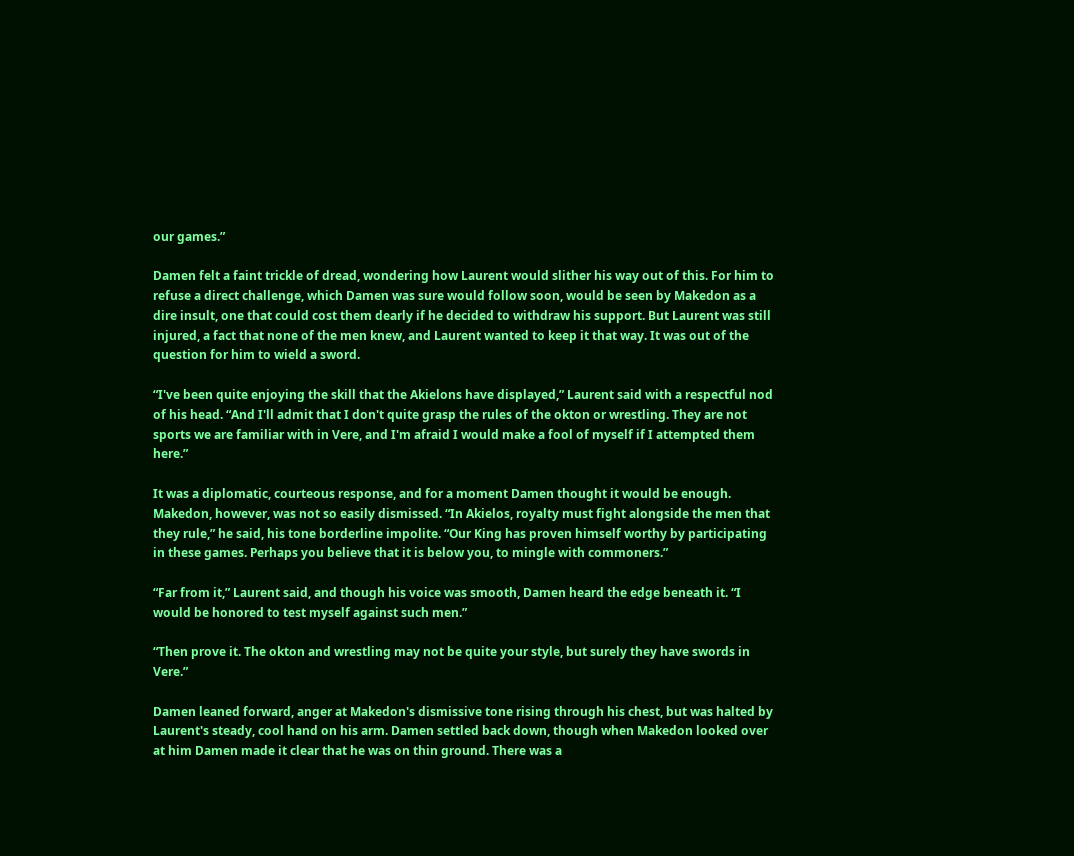our games.”

Damen felt a faint trickle of dread, wondering how Laurent would slither his way out of this. For him to refuse a direct challenge, which Damen was sure would follow soon, would be seen by Makedon as a dire insult, one that could cost them dearly if he decided to withdraw his support. But Laurent was still injured, a fact that none of the men knew, and Laurent wanted to keep it that way. It was out of the question for him to wield a sword.

“I've been quite enjoying the skill that the Akielons have displayed,” Laurent said with a respectful nod of his head. “And I'll admit that I don't quite grasp the rules of the okton or wrestling. They are not sports we are familiar with in Vere, and I'm afraid I would make a fool of myself if I attempted them here.”

It was a diplomatic, courteous response, and for a moment Damen thought it would be enough. Makedon, however, was not so easily dismissed. “In Akielos, royalty must fight alongside the men that they rule,” he said, his tone borderline impolite. “Our King has proven himself worthy by participating in these games. Perhaps you believe that it is below you, to mingle with commoners.”

“Far from it,” Laurent said, and though his voice was smooth, Damen heard the edge beneath it. “I would be honored to test myself against such men.”

“Then prove it. The okton and wrestling may not be quite your style, but surely they have swords in Vere.”

Damen leaned forward, anger at Makedon's dismissive tone rising through his chest, but was halted by Laurent's steady, cool hand on his arm. Damen settled back down, though when Makedon looked over at him Damen made it clear that he was on thin ground. There was a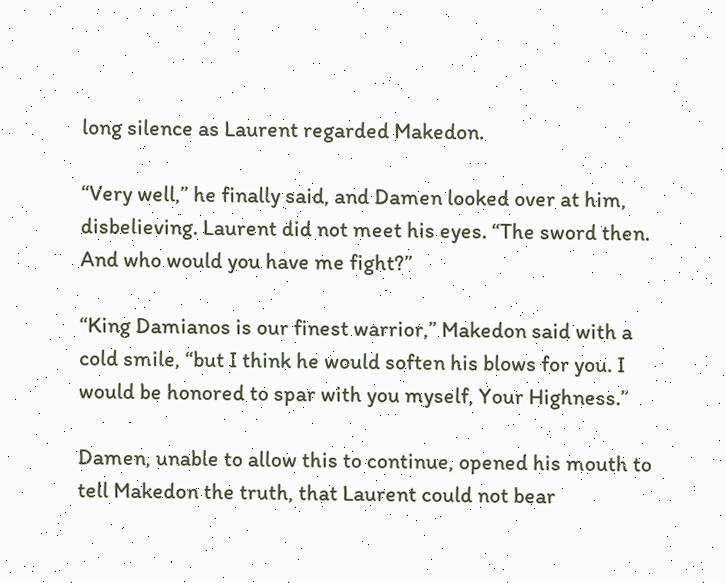long silence as Laurent regarded Makedon.

“Very well,” he finally said, and Damen looked over at him, disbelieving. Laurent did not meet his eyes. “The sword then. And who would you have me fight?”

“King Damianos is our finest warrior,” Makedon said with a cold smile, “but I think he would soften his blows for you. I would be honored to spar with you myself, Your Highness.”

Damen, unable to allow this to continue, opened his mouth to tell Makedon the truth, that Laurent could not bear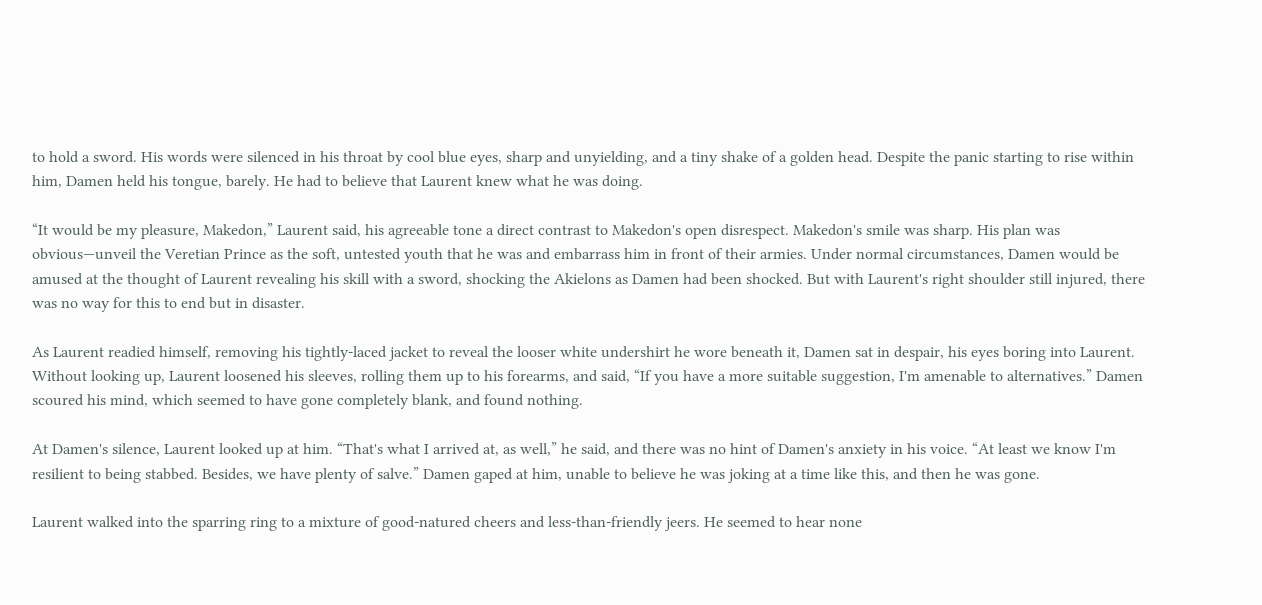to hold a sword. His words were silenced in his throat by cool blue eyes, sharp and unyielding, and a tiny shake of a golden head. Despite the panic starting to rise within him, Damen held his tongue, barely. He had to believe that Laurent knew what he was doing.

“It would be my pleasure, Makedon,” Laurent said, his agreeable tone a direct contrast to Makedon's open disrespect. Makedon's smile was sharp. His plan was obvious—unveil the Veretian Prince as the soft, untested youth that he was and embarrass him in front of their armies. Under normal circumstances, Damen would be amused at the thought of Laurent revealing his skill with a sword, shocking the Akielons as Damen had been shocked. But with Laurent's right shoulder still injured, there was no way for this to end but in disaster.

As Laurent readied himself, removing his tightly-laced jacket to reveal the looser white undershirt he wore beneath it, Damen sat in despair, his eyes boring into Laurent. Without looking up, Laurent loosened his sleeves, rolling them up to his forearms, and said, “If you have a more suitable suggestion, I'm amenable to alternatives.” Damen scoured his mind, which seemed to have gone completely blank, and found nothing.

At Damen's silence, Laurent looked up at him. “That's what I arrived at, as well,” he said, and there was no hint of Damen's anxiety in his voice. “At least we know I'm resilient to being stabbed. Besides, we have plenty of salve.” Damen gaped at him, unable to believe he was joking at a time like this, and then he was gone.

Laurent walked into the sparring ring to a mixture of good-natured cheers and less-than-friendly jeers. He seemed to hear none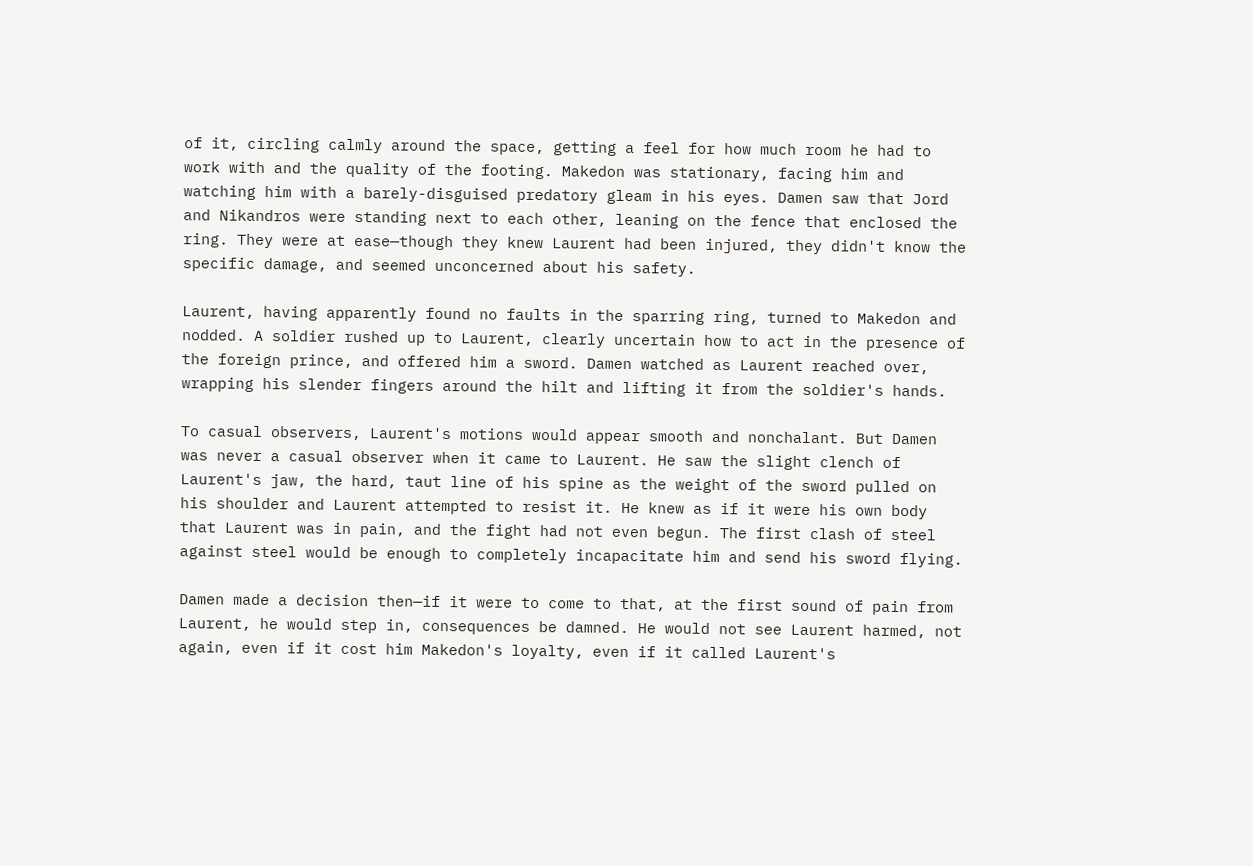of it, circling calmly around the space, getting a feel for how much room he had to work with and the quality of the footing. Makedon was stationary, facing him and watching him with a barely-disguised predatory gleam in his eyes. Damen saw that Jord and Nikandros were standing next to each other, leaning on the fence that enclosed the ring. They were at ease—though they knew Laurent had been injured, they didn't know the specific damage, and seemed unconcerned about his safety.

Laurent, having apparently found no faults in the sparring ring, turned to Makedon and nodded. A soldier rushed up to Laurent, clearly uncertain how to act in the presence of the foreign prince, and offered him a sword. Damen watched as Laurent reached over, wrapping his slender fingers around the hilt and lifting it from the soldier's hands.

To casual observers, Laurent's motions would appear smooth and nonchalant. But Damen was never a casual observer when it came to Laurent. He saw the slight clench of Laurent's jaw, the hard, taut line of his spine as the weight of the sword pulled on his shoulder and Laurent attempted to resist it. He knew as if it were his own body that Laurent was in pain, and the fight had not even begun. The first clash of steel against steel would be enough to completely incapacitate him and send his sword flying.

Damen made a decision then—if it were to come to that, at the first sound of pain from Laurent, he would step in, consequences be damned. He would not see Laurent harmed, not again, even if it cost him Makedon's loyalty, even if it called Laurent's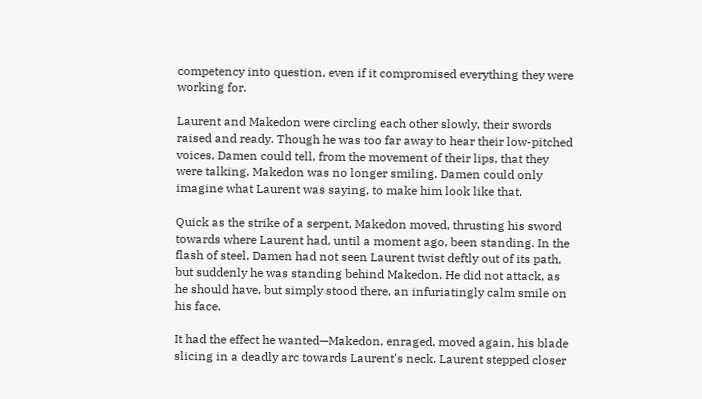competency into question, even if it compromised everything they were working for.

Laurent and Makedon were circling each other slowly, their swords raised and ready. Though he was too far away to hear their low-pitched voices, Damen could tell, from the movement of their lips, that they were talking. Makedon was no longer smiling. Damen could only imagine what Laurent was saying, to make him look like that.

Quick as the strike of a serpent, Makedon moved, thrusting his sword towards where Laurent had, until a moment ago, been standing. In the flash of steel, Damen had not seen Laurent twist deftly out of its path, but suddenly he was standing behind Makedon. He did not attack, as he should have, but simply stood there, an infuriatingly calm smile on his face.

It had the effect he wanted—Makedon, enraged, moved again, his blade slicing in a deadly arc towards Laurent's neck. Laurent stepped closer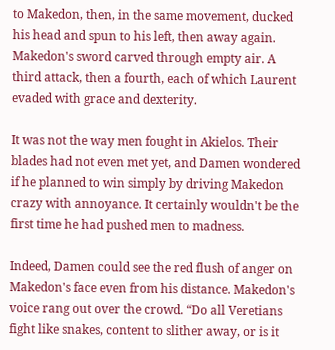to Makedon, then, in the same movement, ducked his head and spun to his left, then away again. Makedon's sword carved through empty air. A third attack, then a fourth, each of which Laurent evaded with grace and dexterity.

It was not the way men fought in Akielos. Their blades had not even met yet, and Damen wondered if he planned to win simply by driving Makedon crazy with annoyance. It certainly wouldn't be the first time he had pushed men to madness.

Indeed, Damen could see the red flush of anger on Makedon's face even from his distance. Makedon's voice rang out over the crowd. “Do all Veretians fight like snakes, content to slither away, or is it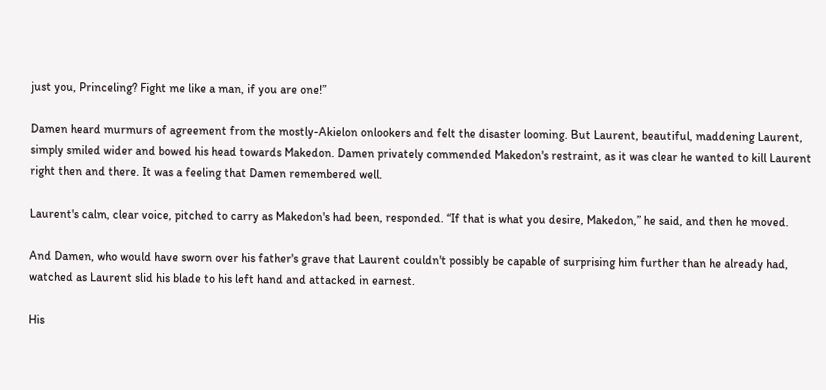just you, Princeling? Fight me like a man, if you are one!”

Damen heard murmurs of agreement from the mostly-Akielon onlookers and felt the disaster looming. But Laurent, beautiful, maddening Laurent, simply smiled wider and bowed his head towards Makedon. Damen privately commended Makedon's restraint, as it was clear he wanted to kill Laurent right then and there. It was a feeling that Damen remembered well.

Laurent's calm, clear voice, pitched to carry as Makedon's had been, responded. “If that is what you desire, Makedon,” he said, and then he moved.

And Damen, who would have sworn over his father's grave that Laurent couldn't possibly be capable of surprising him further than he already had, watched as Laurent slid his blade to his left hand and attacked in earnest.

His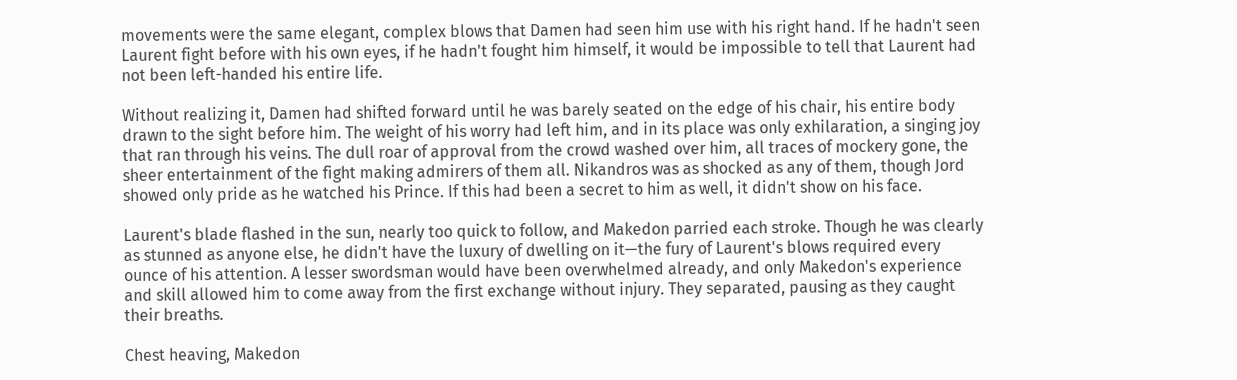movements were the same elegant, complex blows that Damen had seen him use with his right hand. If he hadn't seen Laurent fight before with his own eyes, if he hadn't fought him himself, it would be impossible to tell that Laurent had not been left-handed his entire life.

Without realizing it, Damen had shifted forward until he was barely seated on the edge of his chair, his entire body drawn to the sight before him. The weight of his worry had left him, and in its place was only exhilaration, a singing joy that ran through his veins. The dull roar of approval from the crowd washed over him, all traces of mockery gone, the sheer entertainment of the fight making admirers of them all. Nikandros was as shocked as any of them, though Jord showed only pride as he watched his Prince. If this had been a secret to him as well, it didn't show on his face.

Laurent's blade flashed in the sun, nearly too quick to follow, and Makedon parried each stroke. Though he was clearly as stunned as anyone else, he didn't have the luxury of dwelling on it—the fury of Laurent's blows required every ounce of his attention. A lesser swordsman would have been overwhelmed already, and only Makedon's experience and skill allowed him to come away from the first exchange without injury. They separated, pausing as they caught their breaths.

Chest heaving, Makedon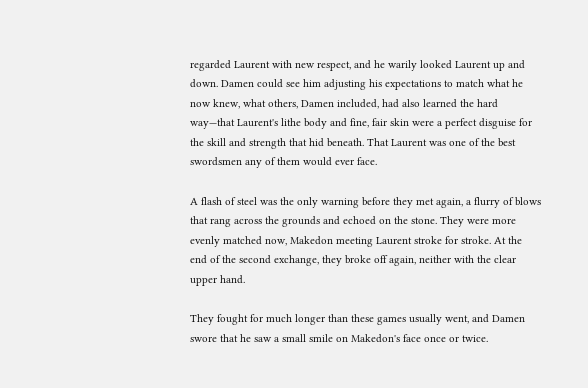regarded Laurent with new respect, and he warily looked Laurent up and down. Damen could see him adjusting his expectations to match what he now knew, what others, Damen included, had also learned the hard way—that Laurent's lithe body and fine, fair skin were a perfect disguise for the skill and strength that hid beneath. That Laurent was one of the best swordsmen any of them would ever face.

A flash of steel was the only warning before they met again, a flurry of blows that rang across the grounds and echoed on the stone. They were more evenly matched now, Makedon meeting Laurent stroke for stroke. At the end of the second exchange, they broke off again, neither with the clear upper hand.

They fought for much longer than these games usually went, and Damen swore that he saw a small smile on Makedon's face once or twice.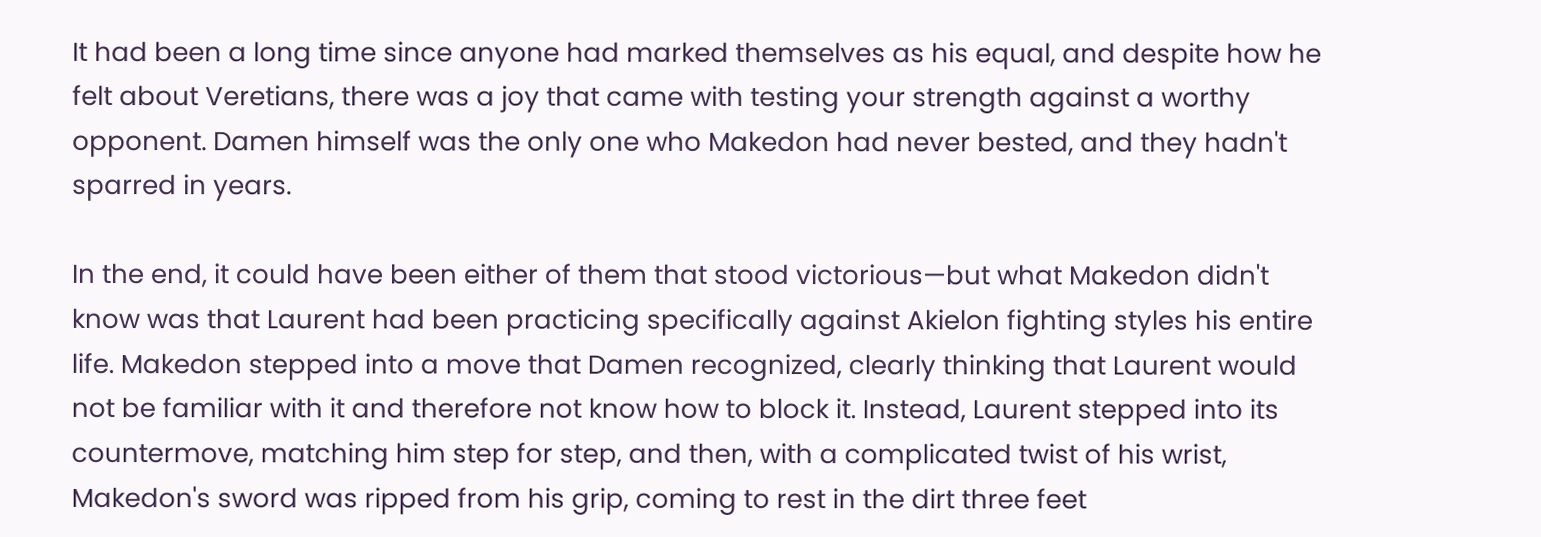It had been a long time since anyone had marked themselves as his equal, and despite how he felt about Veretians, there was a joy that came with testing your strength against a worthy opponent. Damen himself was the only one who Makedon had never bested, and they hadn't sparred in years.

In the end, it could have been either of them that stood victorious—but what Makedon didn't know was that Laurent had been practicing specifically against Akielon fighting styles his entire life. Makedon stepped into a move that Damen recognized, clearly thinking that Laurent would not be familiar with it and therefore not know how to block it. Instead, Laurent stepped into its countermove, matching him step for step, and then, with a complicated twist of his wrist, Makedon's sword was ripped from his grip, coming to rest in the dirt three feet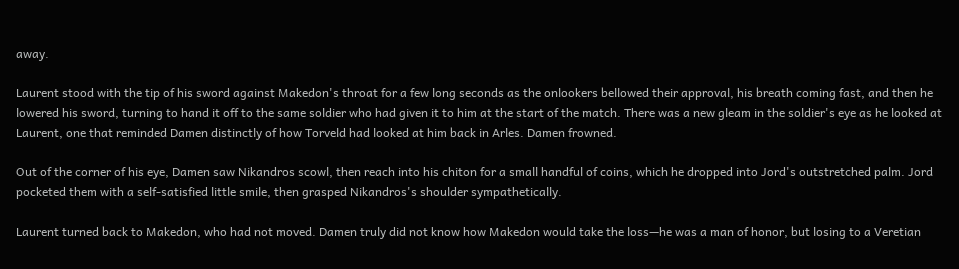away.

Laurent stood with the tip of his sword against Makedon's throat for a few long seconds as the onlookers bellowed their approval, his breath coming fast, and then he lowered his sword, turning to hand it off to the same soldier who had given it to him at the start of the match. There was a new gleam in the soldier's eye as he looked at Laurent, one that reminded Damen distinctly of how Torveld had looked at him back in Arles. Damen frowned.

Out of the corner of his eye, Damen saw Nikandros scowl, then reach into his chiton for a small handful of coins, which he dropped into Jord's outstretched palm. Jord pocketed them with a self-satisfied little smile, then grasped Nikandros's shoulder sympathetically.

Laurent turned back to Makedon, who had not moved. Damen truly did not know how Makedon would take the loss—he was a man of honor, but losing to a Veretian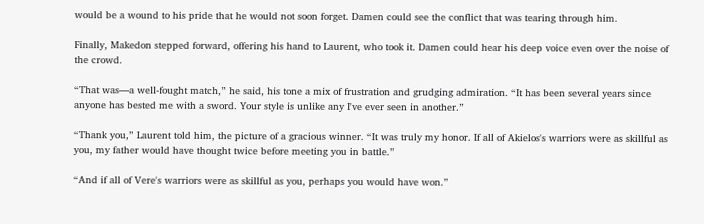would be a wound to his pride that he would not soon forget. Damen could see the conflict that was tearing through him.

Finally, Makedon stepped forward, offering his hand to Laurent, who took it. Damen could hear his deep voice even over the noise of the crowd.

“That was—a well-fought match,” he said, his tone a mix of frustration and grudging admiration. “It has been several years since anyone has bested me with a sword. Your style is unlike any I've ever seen in another.”

“Thank you,” Laurent told him, the picture of a gracious winner. “It was truly my honor. If all of Akielos's warriors were as skillful as you, my father would have thought twice before meeting you in battle.”

“And if all of Vere's warriors were as skillful as you, perhaps you would have won.”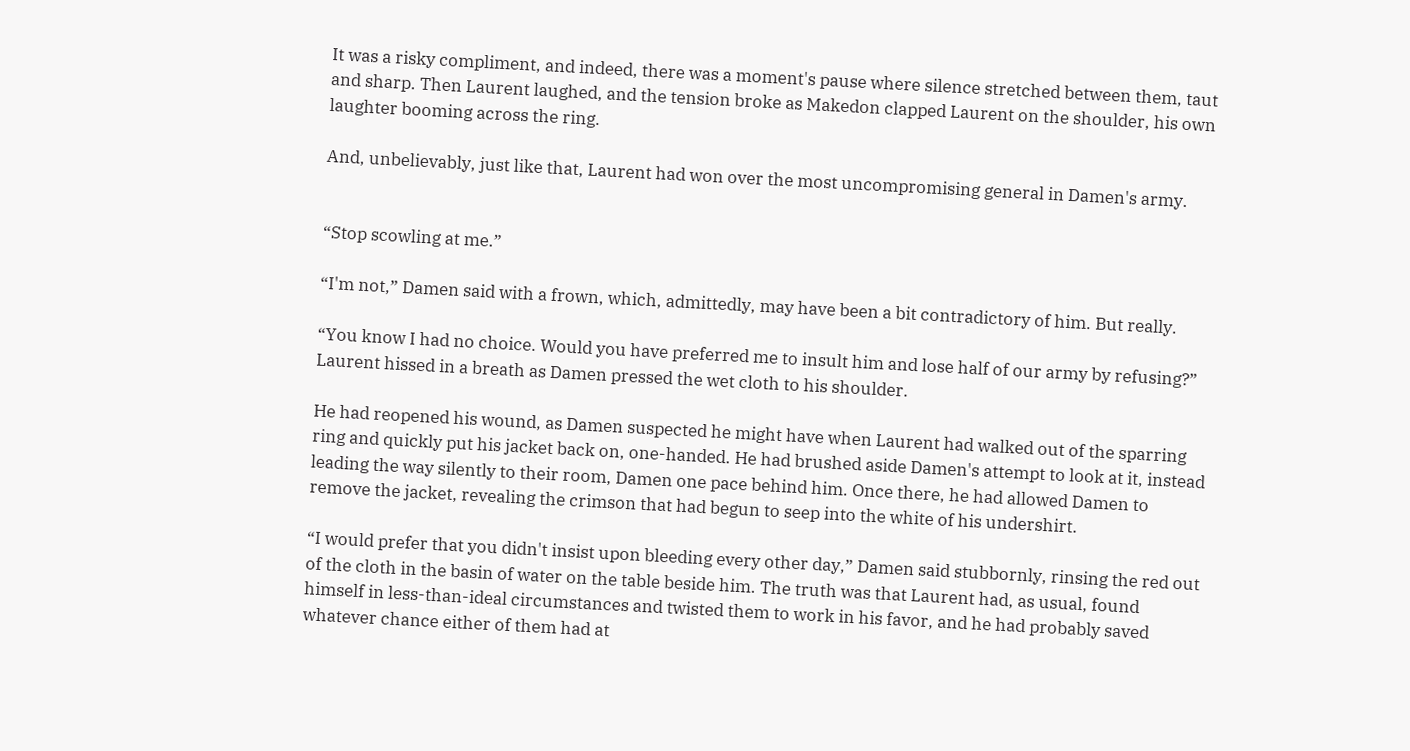It was a risky compliment, and indeed, there was a moment's pause where silence stretched between them, taut and sharp. Then Laurent laughed, and the tension broke as Makedon clapped Laurent on the shoulder, his own laughter booming across the ring.

And, unbelievably, just like that, Laurent had won over the most uncompromising general in Damen's army.


“Stop scowling at me.”

“I'm not,” Damen said with a frown, which, admittedly, may have been a bit contradictory of him. But really.

“You know I had no choice. Would you have preferred me to insult him and lose half of our army by refusing?” Laurent hissed in a breath as Damen pressed the wet cloth to his shoulder.

He had reopened his wound, as Damen suspected he might have when Laurent had walked out of the sparring ring and quickly put his jacket back on, one-handed. He had brushed aside Damen's attempt to look at it, instead leading the way silently to their room, Damen one pace behind him. Once there, he had allowed Damen to remove the jacket, revealing the crimson that had begun to seep into the white of his undershirt.

“I would prefer that you didn't insist upon bleeding every other day,” Damen said stubbornly, rinsing the red out of the cloth in the basin of water on the table beside him. The truth was that Laurent had, as usual, found himself in less-than-ideal circumstances and twisted them to work in his favor, and he had probably saved whatever chance either of them had at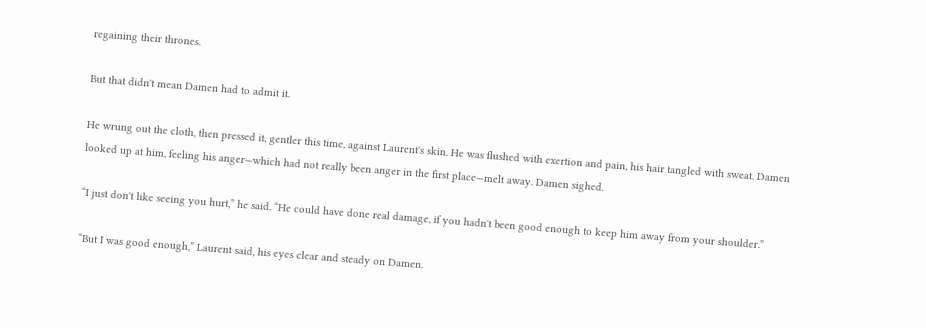regaining their thrones.

But that didn't mean Damen had to admit it.

He wrung out the cloth, then pressed it, gentler this time, against Laurent's skin. He was flushed with exertion and pain, his hair tangled with sweat. Damen looked up at him, feeling his anger—which had not really been anger in the first place—melt away. Damen sighed.

“I just don't like seeing you hurt,” he said. “He could have done real damage, if you hadn't been good enough to keep him away from your shoulder.”

“But I was good enough,” Laurent said, his eyes clear and steady on Damen.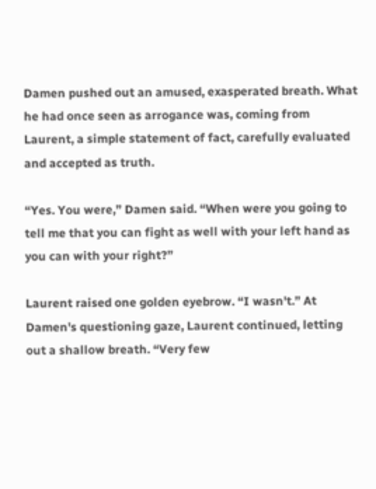Damen pushed out an amused, exasperated breath. What he had once seen as arrogance was, coming from Laurent, a simple statement of fact, carefully evaluated and accepted as truth.

“Yes. You were,” Damen said. “When were you going to tell me that you can fight as well with your left hand as you can with your right?”

Laurent raised one golden eyebrow. “I wasn't.” At Damen's questioning gaze, Laurent continued, letting out a shallow breath. “Very few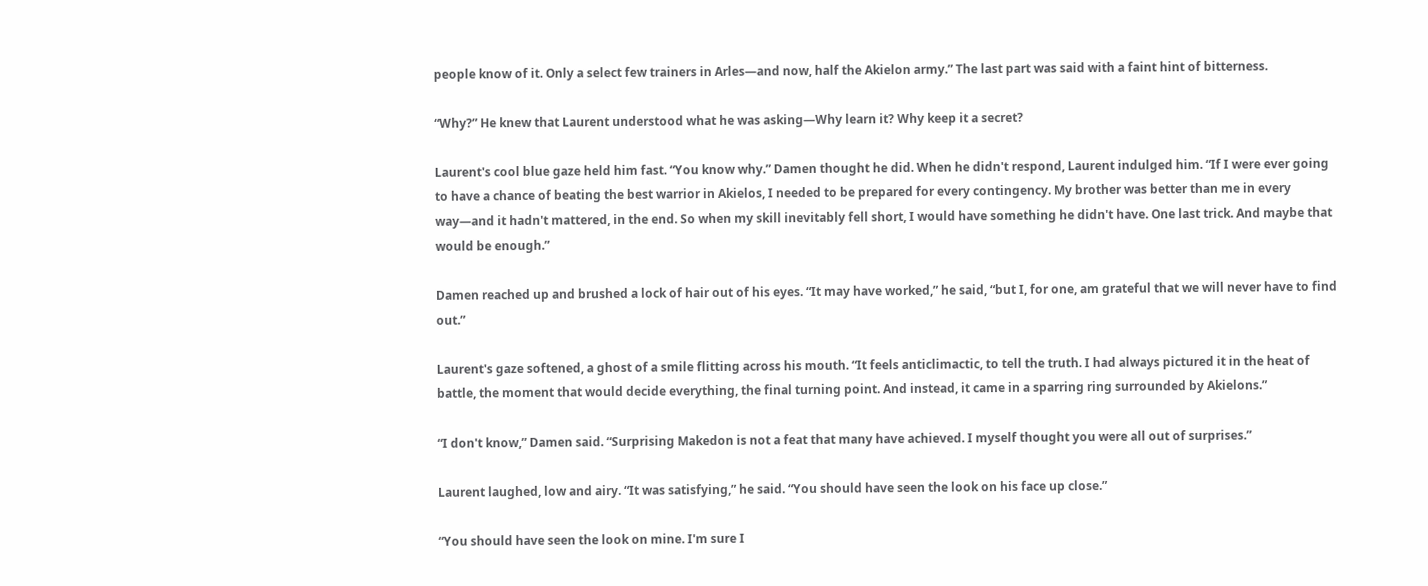people know of it. Only a select few trainers in Arles—and now, half the Akielon army.” The last part was said with a faint hint of bitterness.

“Why?” He knew that Laurent understood what he was asking—Why learn it? Why keep it a secret?

Laurent's cool blue gaze held him fast. “You know why.” Damen thought he did. When he didn't respond, Laurent indulged him. “If I were ever going to have a chance of beating the best warrior in Akielos, I needed to be prepared for every contingency. My brother was better than me in every way—and it hadn't mattered, in the end. So when my skill inevitably fell short, I would have something he didn't have. One last trick. And maybe that would be enough.”

Damen reached up and brushed a lock of hair out of his eyes. “It may have worked,” he said, “but I, for one, am grateful that we will never have to find out.”

Laurent's gaze softened, a ghost of a smile flitting across his mouth. “It feels anticlimactic, to tell the truth. I had always pictured it in the heat of battle, the moment that would decide everything, the final turning point. And instead, it came in a sparring ring surrounded by Akielons.”

“I don't know,” Damen said. “Surprising Makedon is not a feat that many have achieved. I myself thought you were all out of surprises.”

Laurent laughed, low and airy. “It was satisfying,” he said. “You should have seen the look on his face up close.”

“You should have seen the look on mine. I'm sure I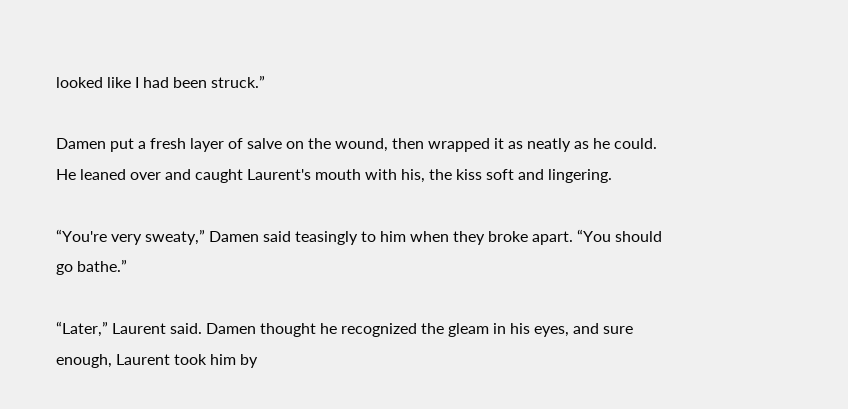looked like I had been struck.”

Damen put a fresh layer of salve on the wound, then wrapped it as neatly as he could. He leaned over and caught Laurent's mouth with his, the kiss soft and lingering.

“You're very sweaty,” Damen said teasingly to him when they broke apart. “You should go bathe.”

“Later,” Laurent said. Damen thought he recognized the gleam in his eyes, and sure enough, Laurent took him by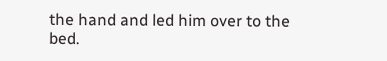the hand and led him over to the bed.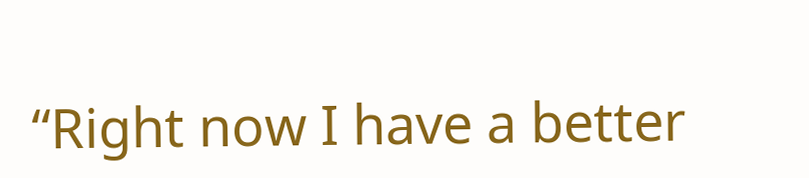“Right now I have a better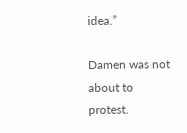idea.”

Damen was not about to protest.